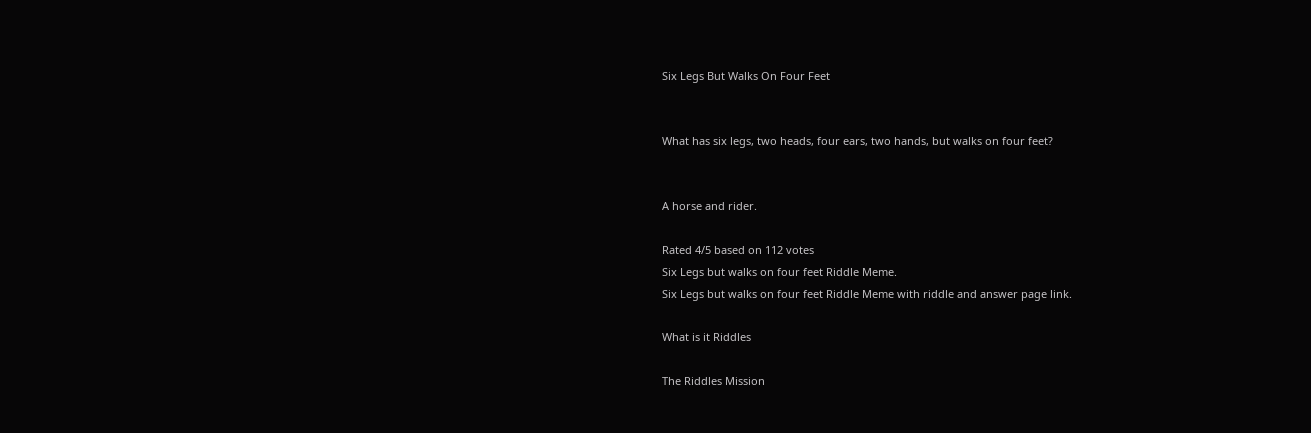Six Legs But Walks On Four Feet


What has six legs, two heads, four ears, two hands, but walks on four feet?


A horse and rider.

Rated 4/5 based on 112 votes
Six Legs but walks on four feet Riddle Meme.
Six Legs but walks on four feet Riddle Meme with riddle and answer page link.

What is it Riddles

The Riddles Mission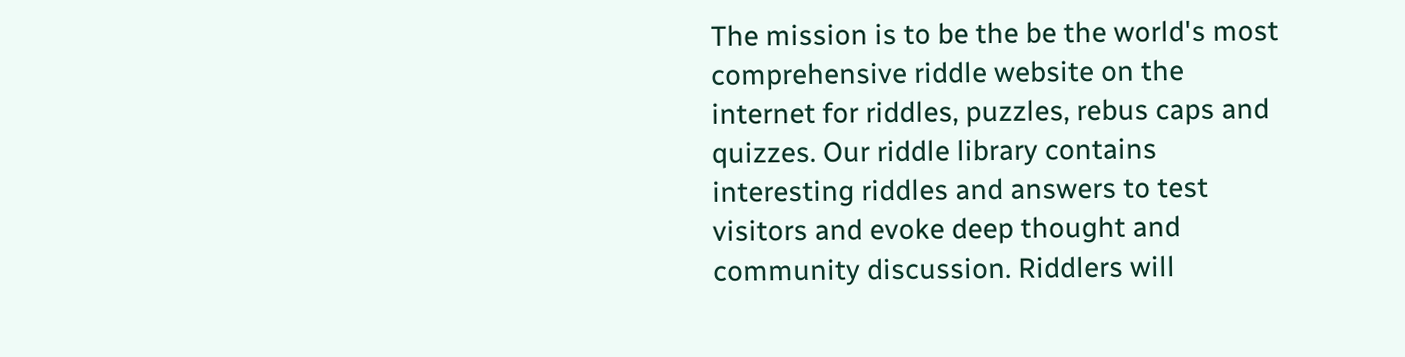The mission is to be the be the world's most comprehensive riddle website on the internet for riddles, puzzles, rebus caps and quizzes. Our riddle library contains interesting riddles and answers to test visitors and evoke deep thought and community discussion. Riddlers will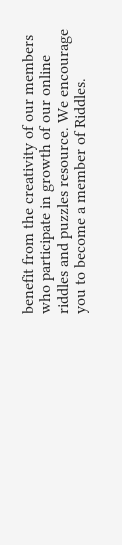benefit from the creativity of our members who participate in growth of our online riddles and puzzles resource. We encourage you to become a member of Riddles.